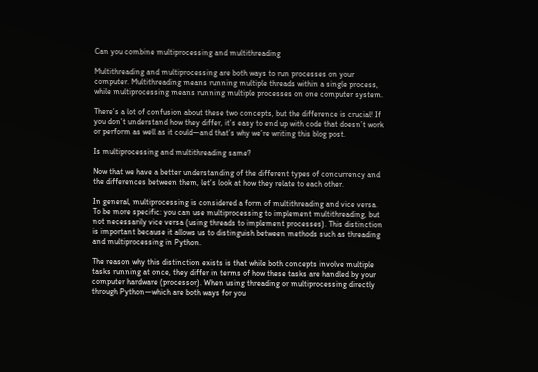Can you combine multiprocessing and multithreading

Multithreading and multiprocessing are both ways to run processes on your computer. Multithreading means running multiple threads within a single process, while multiprocessing means running multiple processes on one computer system.

There’s a lot of confusion about these two concepts, but the difference is crucial! If you don’t understand how they differ, it’s easy to end up with code that doesn’t work or perform as well as it could—and that’s why we’re writing this blog post.

Is multiprocessing and multithreading same?

Now that we have a better understanding of the different types of concurrency and the differences between them, let’s look at how they relate to each other.

In general, multiprocessing is considered a form of multithreading and vice versa. To be more specific: you can use multiprocessing to implement multithreading, but not necessarily vice versa (using threads to implement processes). This distinction is important because it allows us to distinguish between methods such as threading and multiprocessing in Python.

The reason why this distinction exists is that while both concepts involve multiple tasks running at once, they differ in terms of how these tasks are handled by your computer hardware (processor). When using threading or multiprocessing directly through Python—which are both ways for you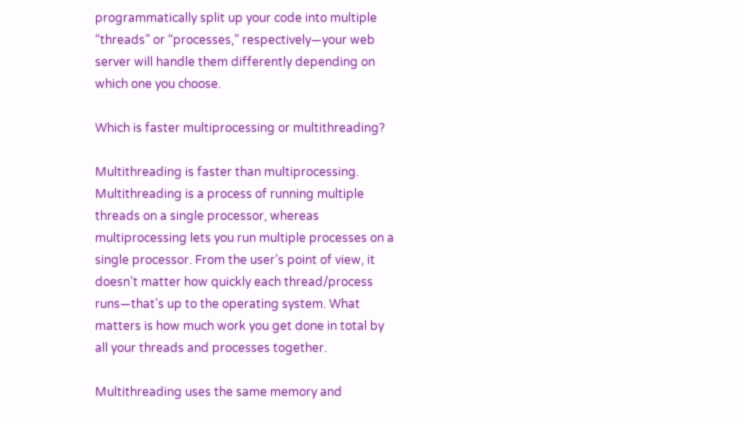programmatically split up your code into multiple “threads” or “processes,” respectively—your web server will handle them differently depending on which one you choose.

Which is faster multiprocessing or multithreading?

Multithreading is faster than multiprocessing. Multithreading is a process of running multiple threads on a single processor, whereas multiprocessing lets you run multiple processes on a single processor. From the user’s point of view, it doesn’t matter how quickly each thread/process runs—that’s up to the operating system. What matters is how much work you get done in total by all your threads and processes together.

Multithreading uses the same memory and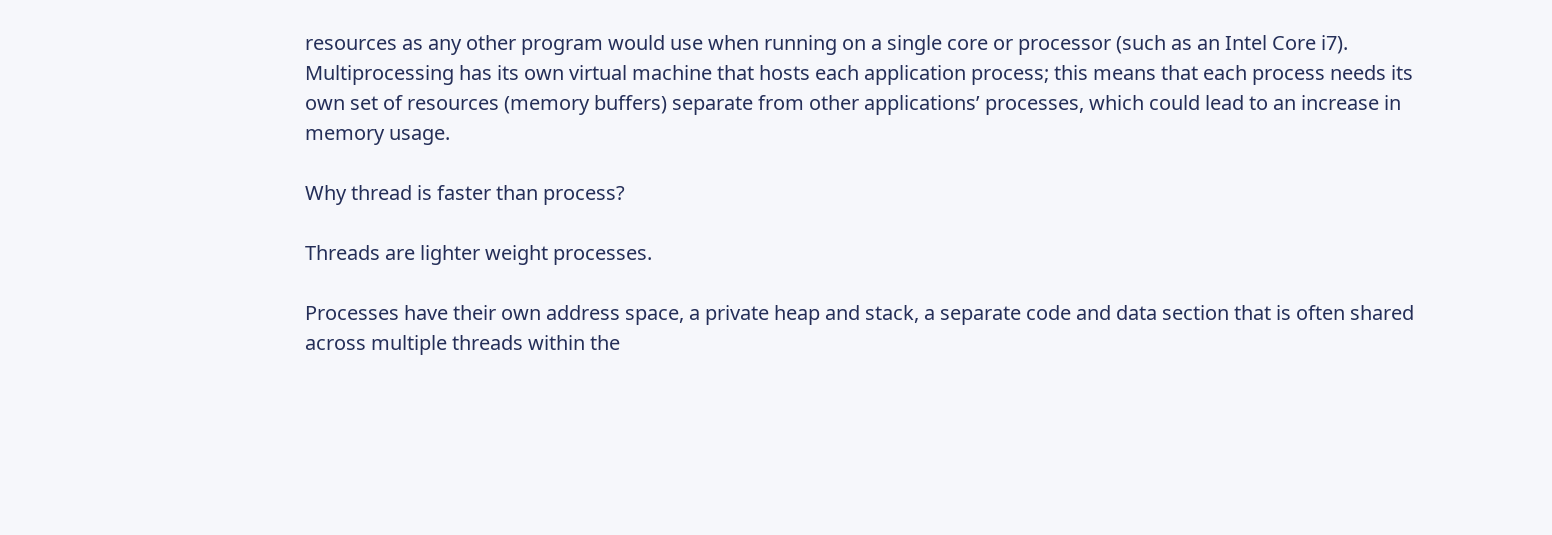resources as any other program would use when running on a single core or processor (such as an Intel Core i7). Multiprocessing has its own virtual machine that hosts each application process; this means that each process needs its own set of resources (memory buffers) separate from other applications’ processes, which could lead to an increase in memory usage.

Why thread is faster than process?

Threads are lighter weight processes.

Processes have their own address space, a private heap and stack, a separate code and data section that is often shared across multiple threads within the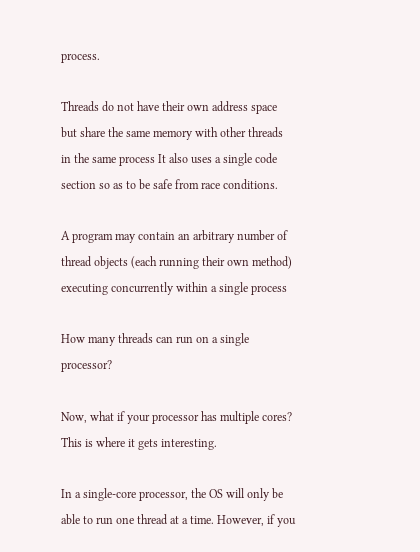process.

Threads do not have their own address space but share the same memory with other threads in the same process It also uses a single code section so as to be safe from race conditions.

A program may contain an arbitrary number of thread objects (each running their own method) executing concurrently within a single process

How many threads can run on a single processor?

Now, what if your processor has multiple cores? This is where it gets interesting.

In a single-core processor, the OS will only be able to run one thread at a time. However, if you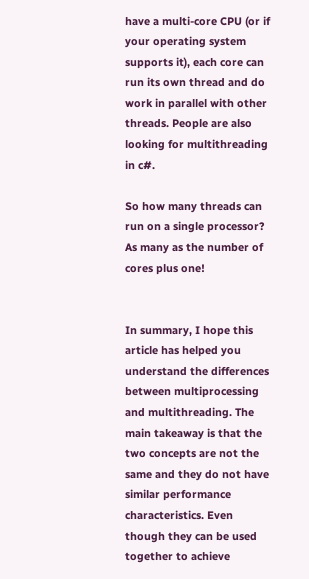have a multi-core CPU (or if your operating system supports it), each core can run its own thread and do work in parallel with other threads. People are also looking for multithreading in c#.

So how many threads can run on a single processor? As many as the number of cores plus one!


In summary, I hope this article has helped you understand the differences between multiprocessing and multithreading. The main takeaway is that the two concepts are not the same and they do not have similar performance characteristics. Even though they can be used together to achieve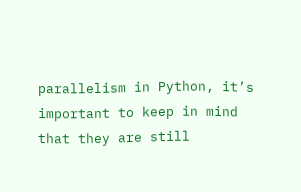parallelism in Python, it’s important to keep in mind that they are still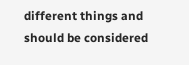different things and should be considered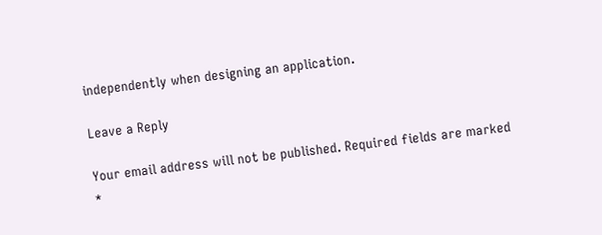independently when designing an application.

Leave a Reply

Your email address will not be published. Required fields are marked *